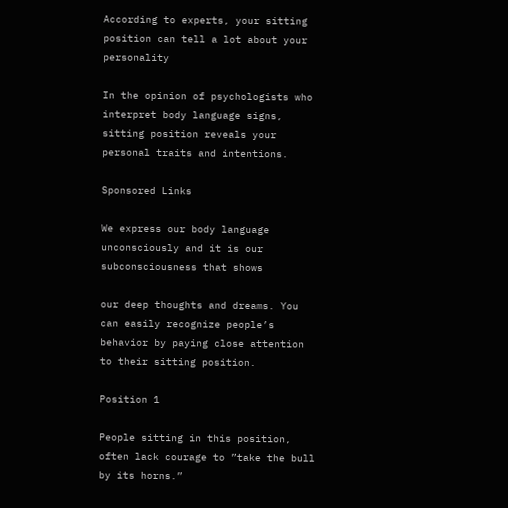According to experts, your sitting position can tell a lot about your personality

In the opinion of psychologists who interpret body language signs, sitting position reveals your personal traits and intentions.

Sponsored Links

We express our body language unconsciously and it is our subconsciousness that shows

our deep thoughts and dreams. You can easily recognize people’s behavior by paying close attention to their sitting position.

Position 1

People sitting in this position, often lack courage to ”take the bull by its horns.”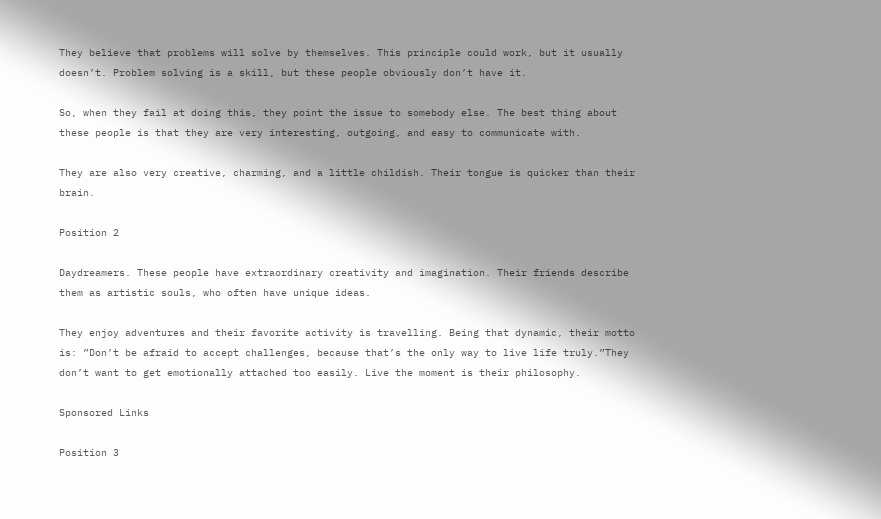They believe that problems will solve by themselves. This principle could work, but it usually doesn’t. Problem solving is a skill, but these people obviously don’t have it.

So, when they fail at doing this, they point the issue to somebody else. The best thing about these people is that they are very interesting, outgoing, and easy to communicate with.

They are also very creative, charming, and a little childish. Their tongue is quicker than their brain.

Position 2

Daydreamers. These people have extraordinary creativity and imagination. Their friends describe them as artistic souls, who often have unique ideas.

They enjoy adventures and their favorite activity is travelling. Being that dynamic, their motto is: ”Don’t be afraid to accept challenges, because that’s the only way to live life truly.”They don’t want to get emotionally attached too easily. Live the moment is their philosophy.

Sponsored Links

Position 3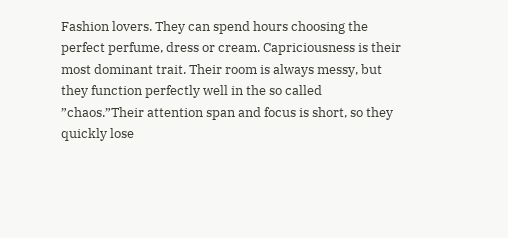Fashion lovers. They can spend hours choosing the perfect perfume, dress or cream. Capriciousness is their most dominant trait. Their room is always messy, but they function perfectly well in the so called ”chaos.”Their attention span and focus is short, so they quickly lose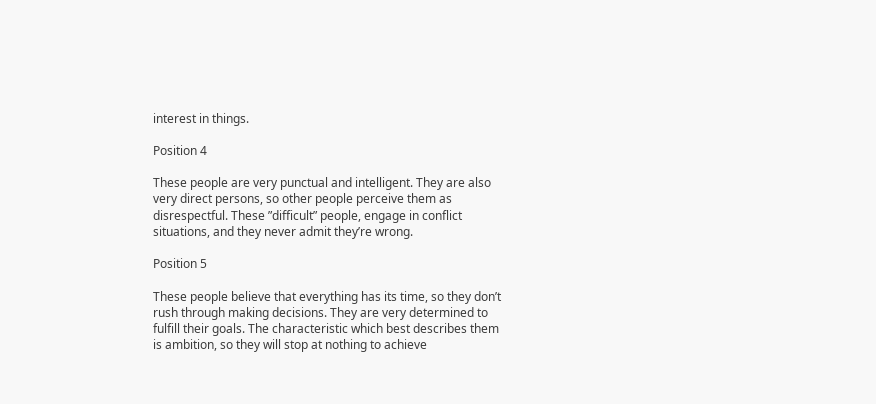interest in things.

Position 4

These people are very punctual and intelligent. They are also very direct persons, so other people perceive them as disrespectful. These ”difficult” people, engage in conflict situations, and they never admit they’re wrong.

Position 5

These people believe that everything has its time, so they don’t rush through making decisions. They are very determined to fulfill their goals. The characteristic which best describes them is ambition, so they will stop at nothing to achieve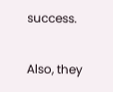success.

Also, they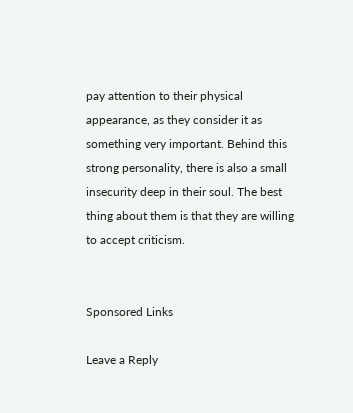pay attention to their physical appearance, as they consider it as something very important. Behind this strong personality, there is also a small insecurity deep in their soul. The best thing about them is that they are willing to accept criticism.


Sponsored Links

Leave a Reply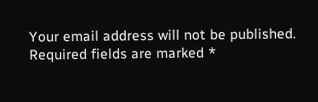Your email address will not be published. Required fields are marked *